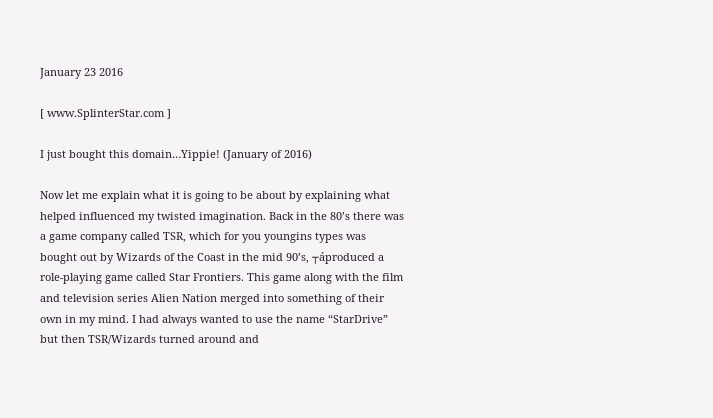January 23 2016

[ www.SplinterStar.com ]

I just bought this domain…Yippie! (January of 2016)

Now let me explain what it is going to be about by explaining what helped influenced my twisted imagination. Back in the 80’s there was a game company called TSR, which for you youngins types was bought out by Wizards of the Coast in the mid 90’s, ┬áproduced a role-playing game called Star Frontiers. This game along with the film and television series Alien Nation merged into something of their own in my mind. I had always wanted to use the name “StarDrive” but then TSR/Wizards turned around and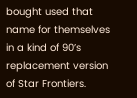bought used that name for themselves in a kind of 90’s replacement version of Star Frontiers.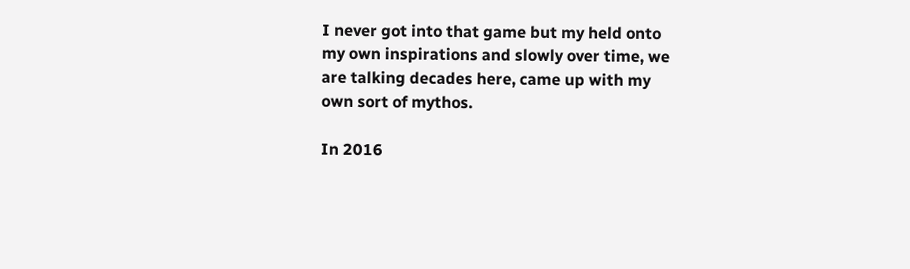I never got into that game but my held onto my own inspirations and slowly over time, we are talking decades here, came up with my own sort of mythos.

In 2016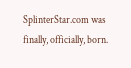SplinterStar.com was finally, officially, born.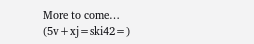More to come… (5v+xj=ski42=)